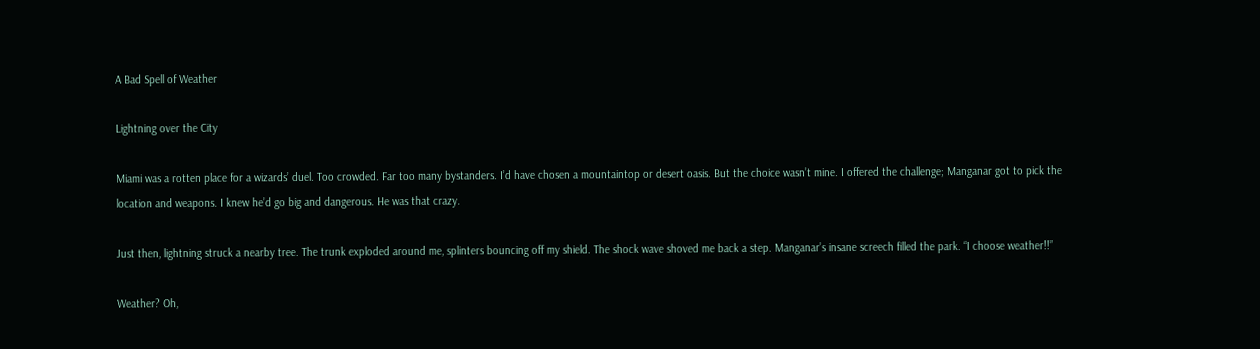A Bad Spell of Weather

Lightning over the City

Miami was a rotten place for a wizards’ duel. Too crowded. Far too many bystanders. I’d have chosen a mountaintop or desert oasis. But the choice wasn’t mine. I offered the challenge; Manganar got to pick the location and weapons. I knew he’d go big and dangerous. He was that crazy.

Just then, lightning struck a nearby tree. The trunk exploded around me, splinters bouncing off my shield. The shock wave shoved me back a step. Manganar’s insane screech filled the park. “I choose weather!!”

Weather? Oh,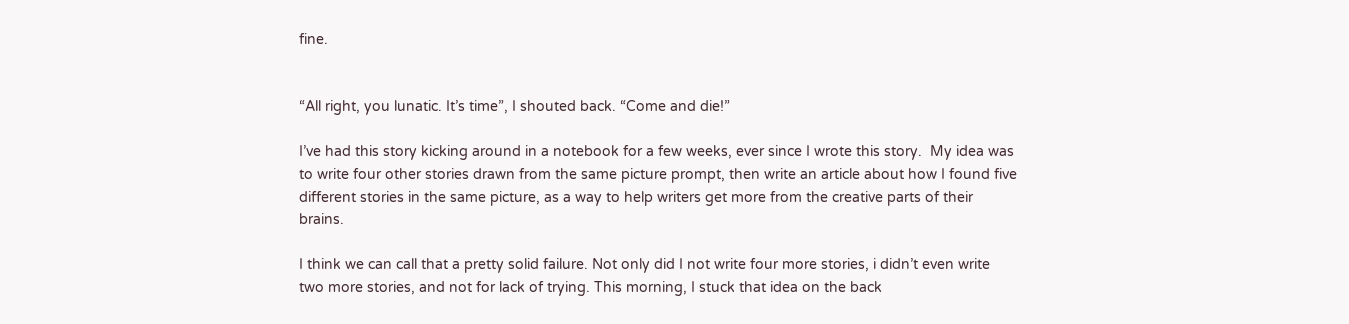fine.


“All right, you lunatic. It’s time”, I shouted back. “Come and die!”

I’ve had this story kicking around in a notebook for a few weeks, ever since I wrote this story.  My idea was to write four other stories drawn from the same picture prompt, then write an article about how I found five different stories in the same picture, as a way to help writers get more from the creative parts of their brains.

I think we can call that a pretty solid failure. Not only did I not write four more stories, i didn’t even write two more stories, and not for lack of trying. This morning, I stuck that idea on the back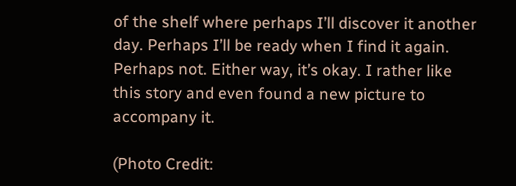of the shelf where perhaps I’ll discover it another day. Perhaps I’ll be ready when I find it again. Perhaps not. Either way, it’s okay. I rather like this story and even found a new picture to accompany it.

(Photo Credit: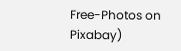Free-Photos on Pixabay)